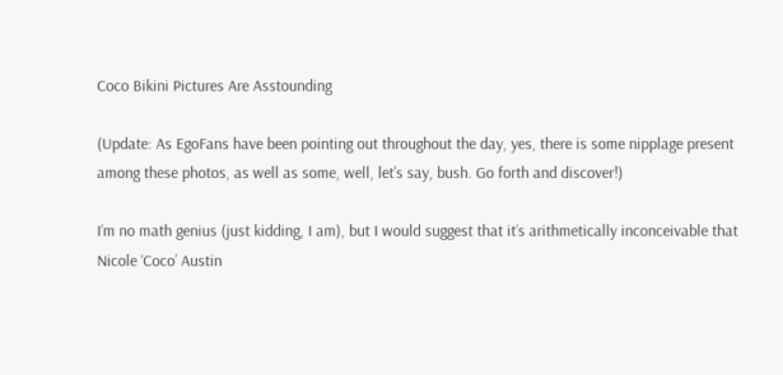Coco Bikini Pictures Are Asstounding

(Update: As EgoFans have been pointing out throughout the day, yes, there is some nipplage present among these photos, as well as some, well, let’s say, bush. Go forth and discover!)

I’m no math genius (just kidding, I am), but I would suggest that it’s arithmetically inconceivable that Nicole ‘Coco’ Austin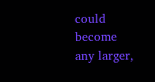could become any larger,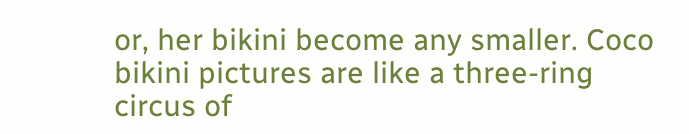or, her bikini become any smaller. Coco bikini pictures are like a three-ring circus of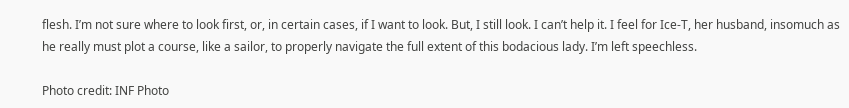flesh. I’m not sure where to look first, or, in certain cases, if I want to look. But, I still look. I can’t help it. I feel for Ice-T, her husband, insomuch as he really must plot a course, like a sailor, to properly navigate the full extent of this bodacious lady. I’m left speechless.

Photo credit: INF Photo